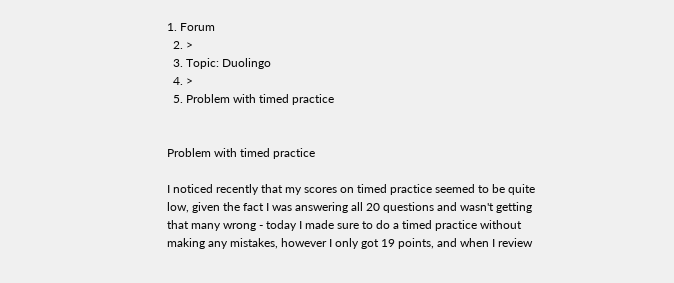1. Forum
  2. >
  3. Topic: Duolingo
  4. >
  5. Problem with timed practice


Problem with timed practice

I noticed recently that my scores on timed practice seemed to be quite low, given the fact I was answering all 20 questions and wasn't getting that many wrong - today I made sure to do a timed practice without making any mistakes, however I only got 19 points, and when I review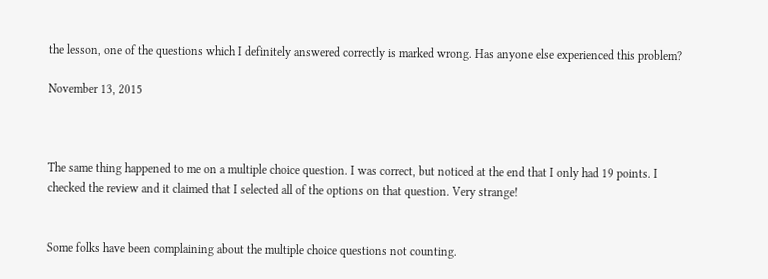the lesson, one of the questions which I definitely answered correctly is marked wrong. Has anyone else experienced this problem?

November 13, 2015



The same thing happened to me on a multiple choice question. I was correct, but noticed at the end that I only had 19 points. I checked the review and it claimed that I selected all of the options on that question. Very strange!


Some folks have been complaining about the multiple choice questions not counting.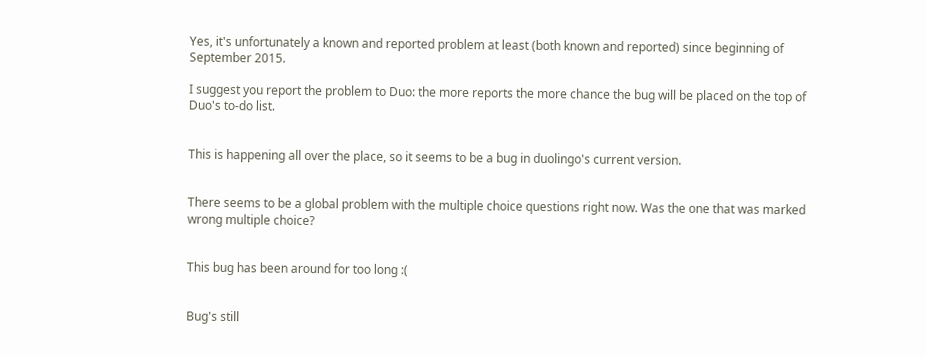Yes, it's unfortunately a known and reported problem at least (both known and reported) since beginning of September 2015.

I suggest you report the problem to Duo: the more reports the more chance the bug will be placed on the top of Duo's to-do list.


This is happening all over the place, so it seems to be a bug in duolingo's current version.


There seems to be a global problem with the multiple choice questions right now. Was the one that was marked wrong multiple choice?


This bug has been around for too long :(


Bug's still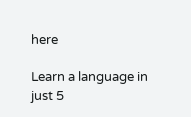here

Learn a language in just 5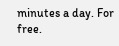minutes a day. For free.